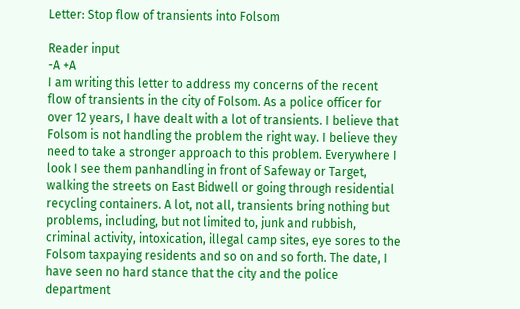Letter: Stop flow of transients into Folsom

Reader input
-A +A
I am writing this letter to address my concerns of the recent flow of transients in the city of Folsom. As a police officer for over 12 years, I have dealt with a lot of transients. I believe that Folsom is not handling the problem the right way. I believe they need to take a stronger approach to this problem. Everywhere I look I see them panhandling in front of Safeway or Target, walking the streets on East Bidwell or going through residential recycling containers. A lot, not all, transients bring nothing but problems, including, but not limited to, junk and rubbish, criminal activity, intoxication, illegal camp sites, eye sores to the Folsom taxpaying residents and so on and so forth. The date, I have seen no hard stance that the city and the police department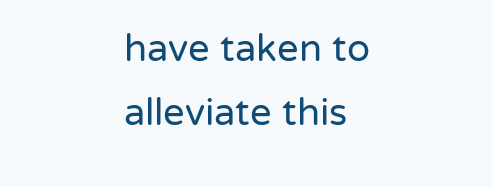have taken to alleviate this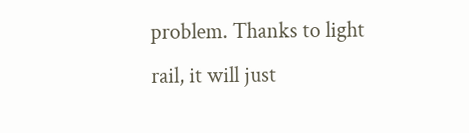problem. Thanks to light rail, it will just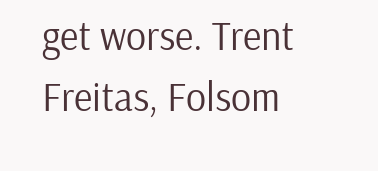get worse. Trent Freitas, Folsom